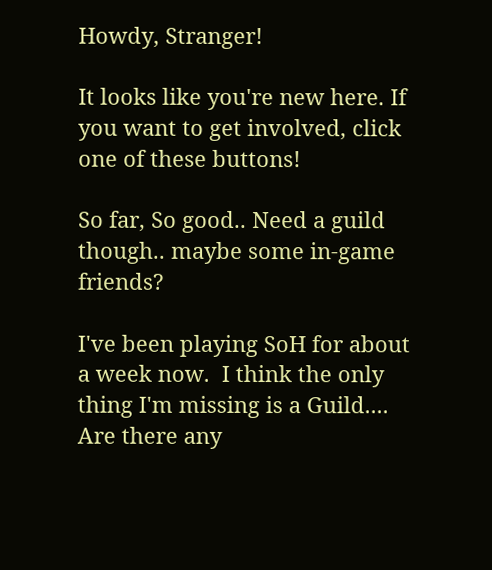Howdy, Stranger!

It looks like you're new here. If you want to get involved, click one of these buttons!

So far, So good.. Need a guild though.. maybe some in-game friends?

I've been playing SoH for about a week now.  I think the only thing I'm missing is a Guild.... Are there any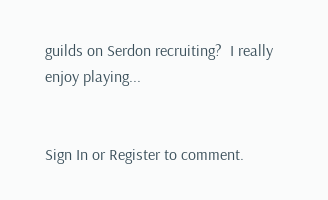guilds on Serdon recruiting?  I really enjoy playing...


Sign In or Register to comment.